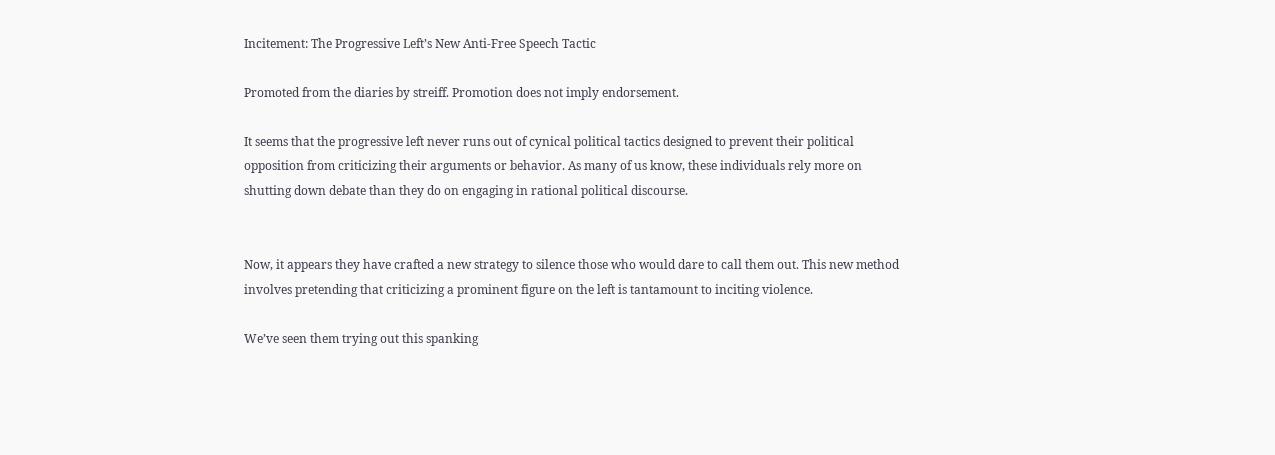Incitement: The Progressive Left’s New Anti-Free Speech Tactic

Promoted from the diaries by streiff. Promotion does not imply endorsement.

It seems that the progressive left never runs out of cynical political tactics designed to prevent their political opposition from criticizing their arguments or behavior. As many of us know, these individuals rely more on shutting down debate than they do on engaging in rational political discourse.


Now, it appears they have crafted a new strategy to silence those who would dare to call them out. This new method involves pretending that criticizing a prominent figure on the left is tantamount to inciting violence.

We’ve seen them trying out this spanking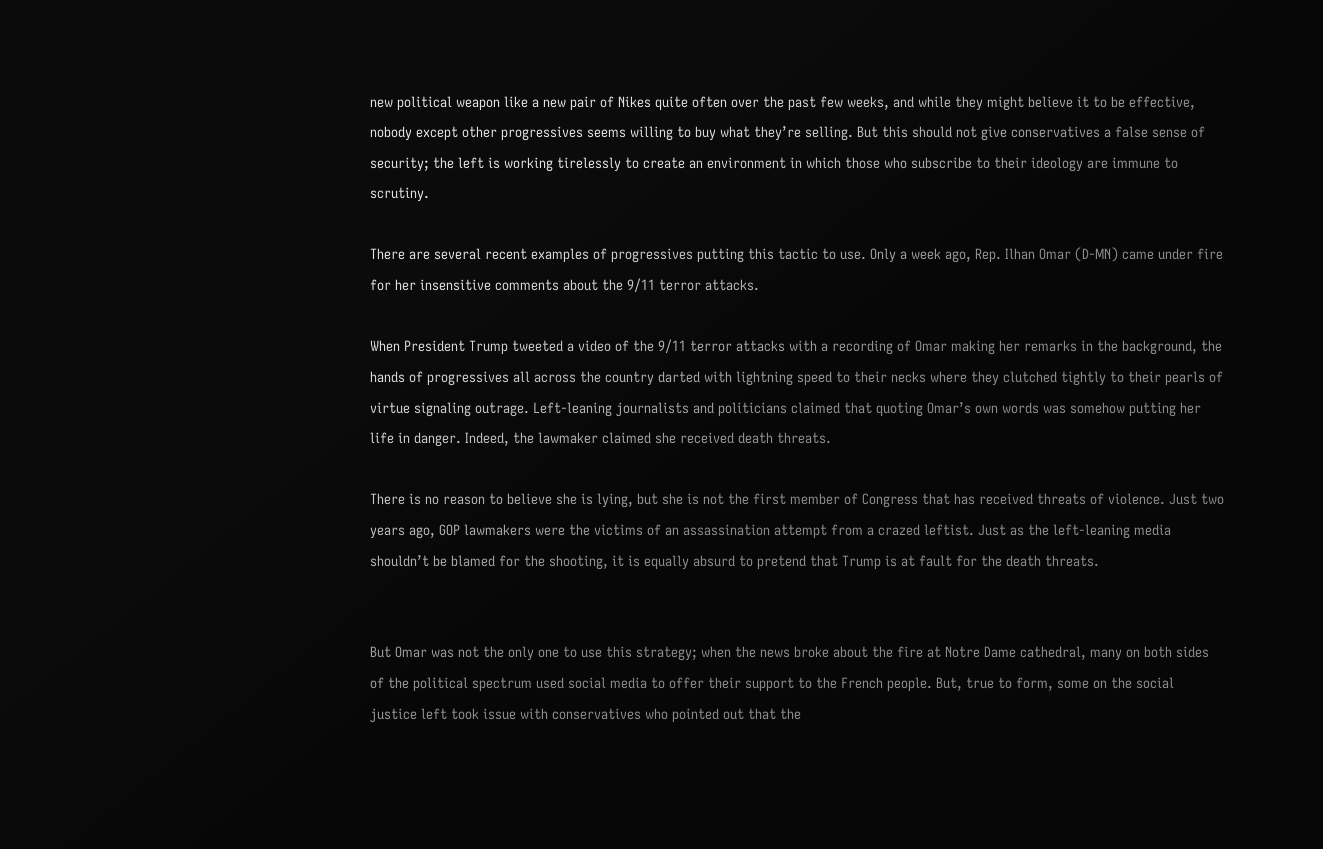new political weapon like a new pair of Nikes quite often over the past few weeks, and while they might believe it to be effective, nobody except other progressives seems willing to buy what they’re selling. But this should not give conservatives a false sense of security; the left is working tirelessly to create an environment in which those who subscribe to their ideology are immune to scrutiny.

There are several recent examples of progressives putting this tactic to use. Only a week ago, Rep. Ilhan Omar (D-MN) came under fire for her insensitive comments about the 9/11 terror attacks.

When President Trump tweeted a video of the 9/11 terror attacks with a recording of Omar making her remarks in the background, the hands of progressives all across the country darted with lightning speed to their necks where they clutched tightly to their pearls of virtue signaling outrage. Left-leaning journalists and politicians claimed that quoting Omar’s own words was somehow putting her life in danger. Indeed, the lawmaker claimed she received death threats.

There is no reason to believe she is lying, but she is not the first member of Congress that has received threats of violence. Just two years ago, GOP lawmakers were the victims of an assassination attempt from a crazed leftist. Just as the left-leaning media shouldn’t be blamed for the shooting, it is equally absurd to pretend that Trump is at fault for the death threats.


But Omar was not the only one to use this strategy; when the news broke about the fire at Notre Dame cathedral, many on both sides of the political spectrum used social media to offer their support to the French people. But, true to form, some on the social justice left took issue with conservatives who pointed out that the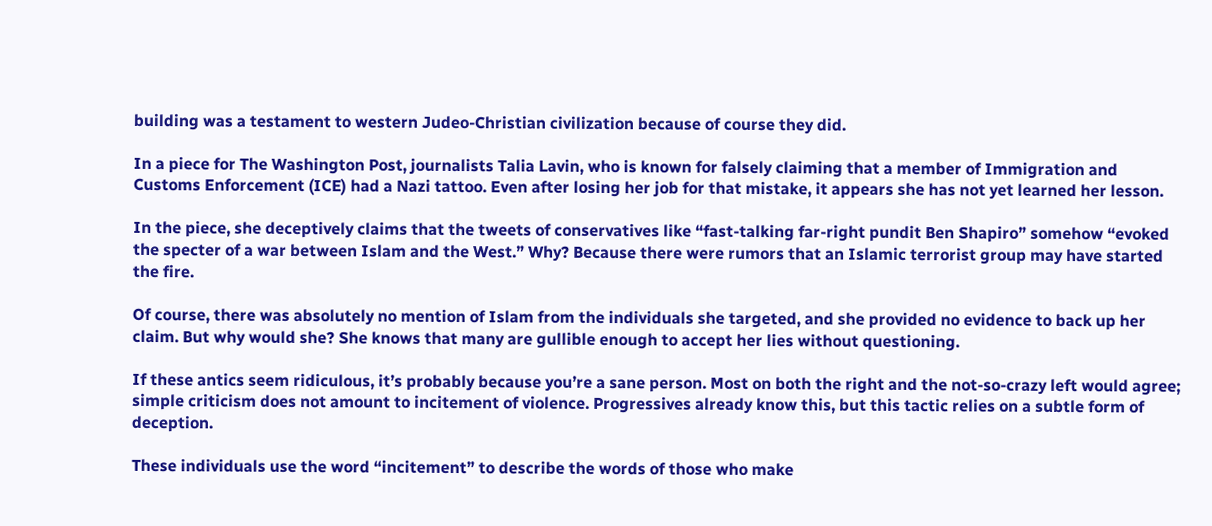building was a testament to western Judeo-Christian civilization because of course they did.

In a piece for The Washington Post, journalists Talia Lavin, who is known for falsely claiming that a member of Immigration and Customs Enforcement (ICE) had a Nazi tattoo. Even after losing her job for that mistake, it appears she has not yet learned her lesson.

In the piece, she deceptively claims that the tweets of conservatives like “fast-talking far-right pundit Ben Shapiro” somehow “evoked the specter of a war between Islam and the West.” Why? Because there were rumors that an Islamic terrorist group may have started the fire.

Of course, there was absolutely no mention of Islam from the individuals she targeted, and she provided no evidence to back up her claim. But why would she? She knows that many are gullible enough to accept her lies without questioning.

If these antics seem ridiculous, it’s probably because you’re a sane person. Most on both the right and the not-so-crazy left would agree; simple criticism does not amount to incitement of violence. Progressives already know this, but this tactic relies on a subtle form of deception.

These individuals use the word “incitement” to describe the words of those who make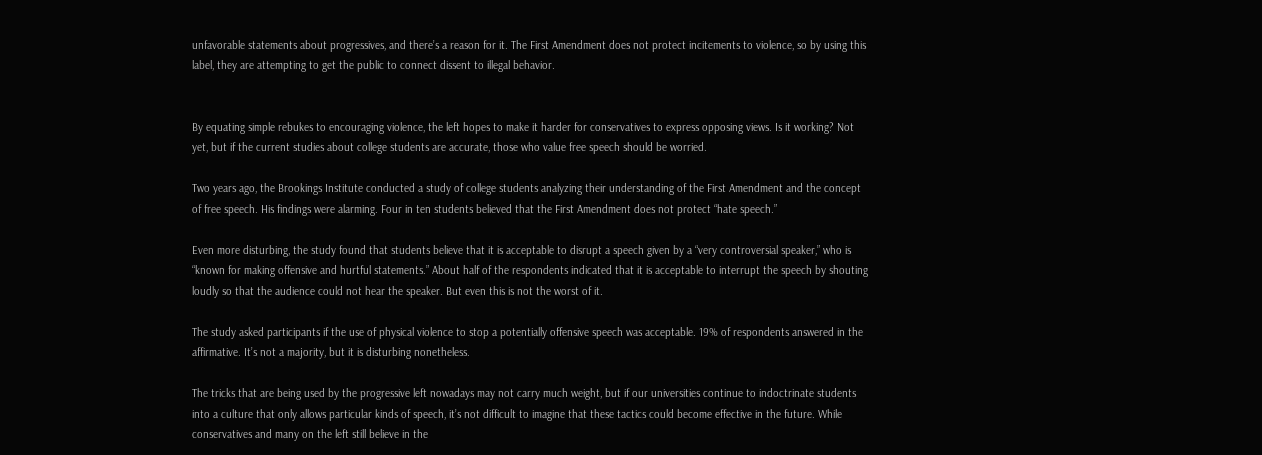unfavorable statements about progressives, and there’s a reason for it. The First Amendment does not protect incitements to violence, so by using this label, they are attempting to get the public to connect dissent to illegal behavior.


By equating simple rebukes to encouraging violence, the left hopes to make it harder for conservatives to express opposing views. Is it working? Not yet, but if the current studies about college students are accurate, those who value free speech should be worried.

Two years ago, the Brookings Institute conducted a study of college students analyzing their understanding of the First Amendment and the concept of free speech. His findings were alarming. Four in ten students believed that the First Amendment does not protect “hate speech.”

Even more disturbing, the study found that students believe that it is acceptable to disrupt a speech given by a “very controversial speaker,” who is “known for making offensive and hurtful statements.” About half of the respondents indicated that it is acceptable to interrupt the speech by shouting loudly so that the audience could not hear the speaker. But even this is not the worst of it.

The study asked participants if the use of physical violence to stop a potentially offensive speech was acceptable. 19% of respondents answered in the affirmative. It’s not a majority, but it is disturbing nonetheless.

The tricks that are being used by the progressive left nowadays may not carry much weight, but if our universities continue to indoctrinate students into a culture that only allows particular kinds of speech, it’s not difficult to imagine that these tactics could become effective in the future. While conservatives and many on the left still believe in the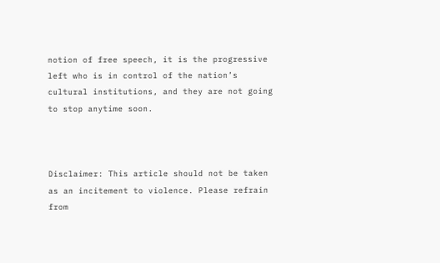notion of free speech, it is the progressive left who is in control of the nation’s cultural institutions, and they are not going to stop anytime soon.



Disclaimer: This article should not be taken as an incitement to violence. Please refrain from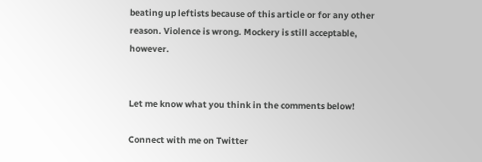beating up leftists because of this article or for any other reason. Violence is wrong. Mockery is still acceptable, however.


Let me know what you think in the comments below!

Connect with me on Twitter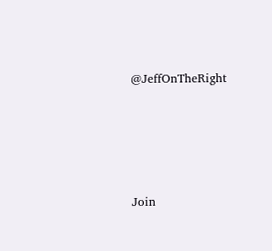@JeffOnTheRight






Join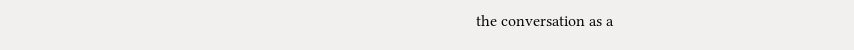the conversation as a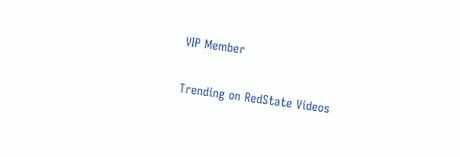VIP Member

Trending on RedState Videos